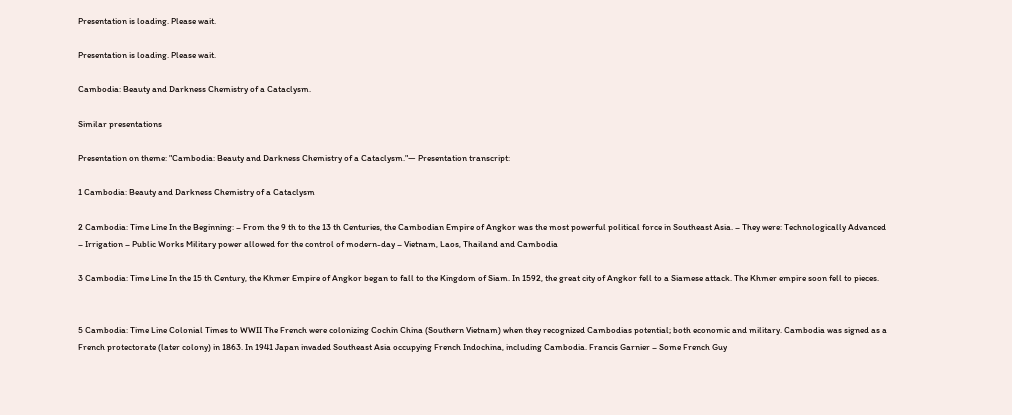Presentation is loading. Please wait.

Presentation is loading. Please wait.

Cambodia: Beauty and Darkness Chemistry of a Cataclysm.

Similar presentations

Presentation on theme: "Cambodia: Beauty and Darkness Chemistry of a Cataclysm."— Presentation transcript:

1 Cambodia: Beauty and Darkness Chemistry of a Cataclysm

2 Cambodia: Time Line In the Beginning: – From the 9 th to the 13 th Centuries, the Cambodian Empire of Angkor was the most powerful political force in Southeast Asia. – They were: Technologically Advanced – Irrigation – Public Works Military power allowed for the control of modern-day – Vietnam, Laos, Thailand and Cambodia

3 Cambodia: Time Line In the 15 th Century, the Khmer Empire of Angkor began to fall to the Kingdom of Siam. In 1592, the great city of Angkor fell to a Siamese attack. The Khmer empire soon fell to pieces.


5 Cambodia: Time Line Colonial Times to WWII The French were colonizing Cochin China (Southern Vietnam) when they recognized Cambodias potential; both economic and military. Cambodia was signed as a French protectorate (later colony) in 1863. In 1941 Japan invaded Southeast Asia occupying French Indochina, including Cambodia. Francis Garnier – Some French Guy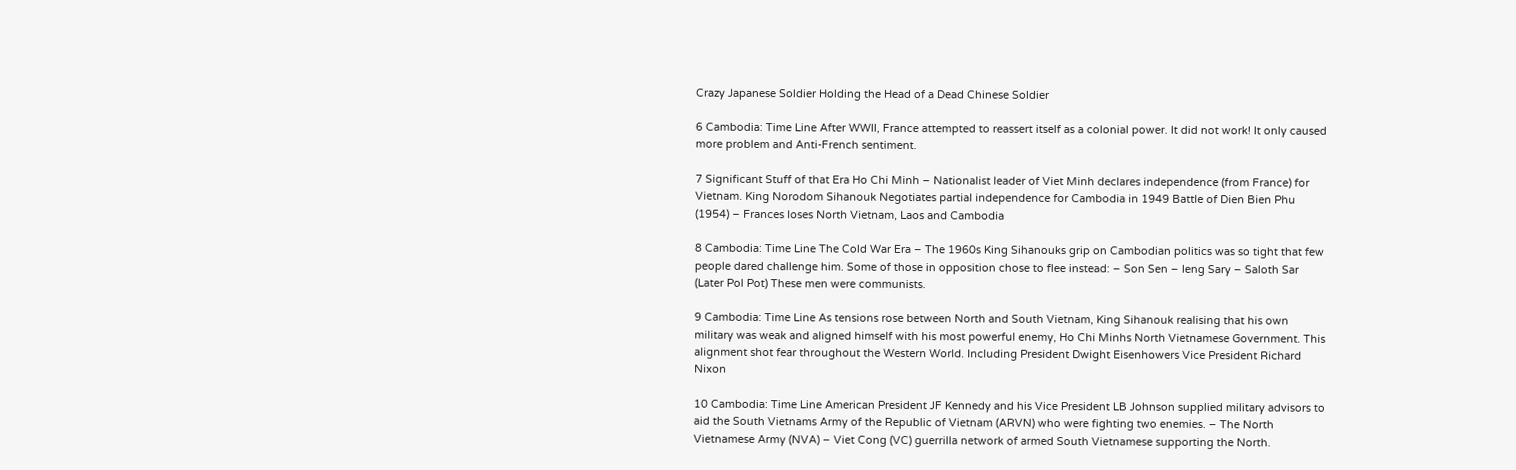Crazy Japanese Soldier Holding the Head of a Dead Chinese Soldier

6 Cambodia: Time Line After WWII, France attempted to reassert itself as a colonial power. It did not work! It only caused more problem and Anti-French sentiment.

7 Significant Stuff of that Era Ho Chi Minh – Nationalist leader of Viet Minh declares independence (from France) for Vietnam. King Norodom Sihanouk Negotiates partial independence for Cambodia in 1949 Battle of Dien Bien Phu (1954) – Frances loses North Vietnam, Laos and Cambodia

8 Cambodia: Time Line The Cold War Era – The 1960s King Sihanouks grip on Cambodian politics was so tight that few people dared challenge him. Some of those in opposition chose to flee instead: – Son Sen – Ieng Sary – Saloth Sar (Later Pol Pot) These men were communists.

9 Cambodia: Time Line As tensions rose between North and South Vietnam, King Sihanouk realising that his own military was weak and aligned himself with his most powerful enemy, Ho Chi Minhs North Vietnamese Government. This alignment shot fear throughout the Western World. Including President Dwight Eisenhowers Vice President Richard Nixon

10 Cambodia: Time Line American President JF Kennedy and his Vice President LB Johnson supplied military advisors to aid the South Vietnams Army of the Republic of Vietnam (ARVN) who were fighting two enemies. – The North Vietnamese Army (NVA) – Viet Cong (VC) guerrilla network of armed South Vietnamese supporting the North.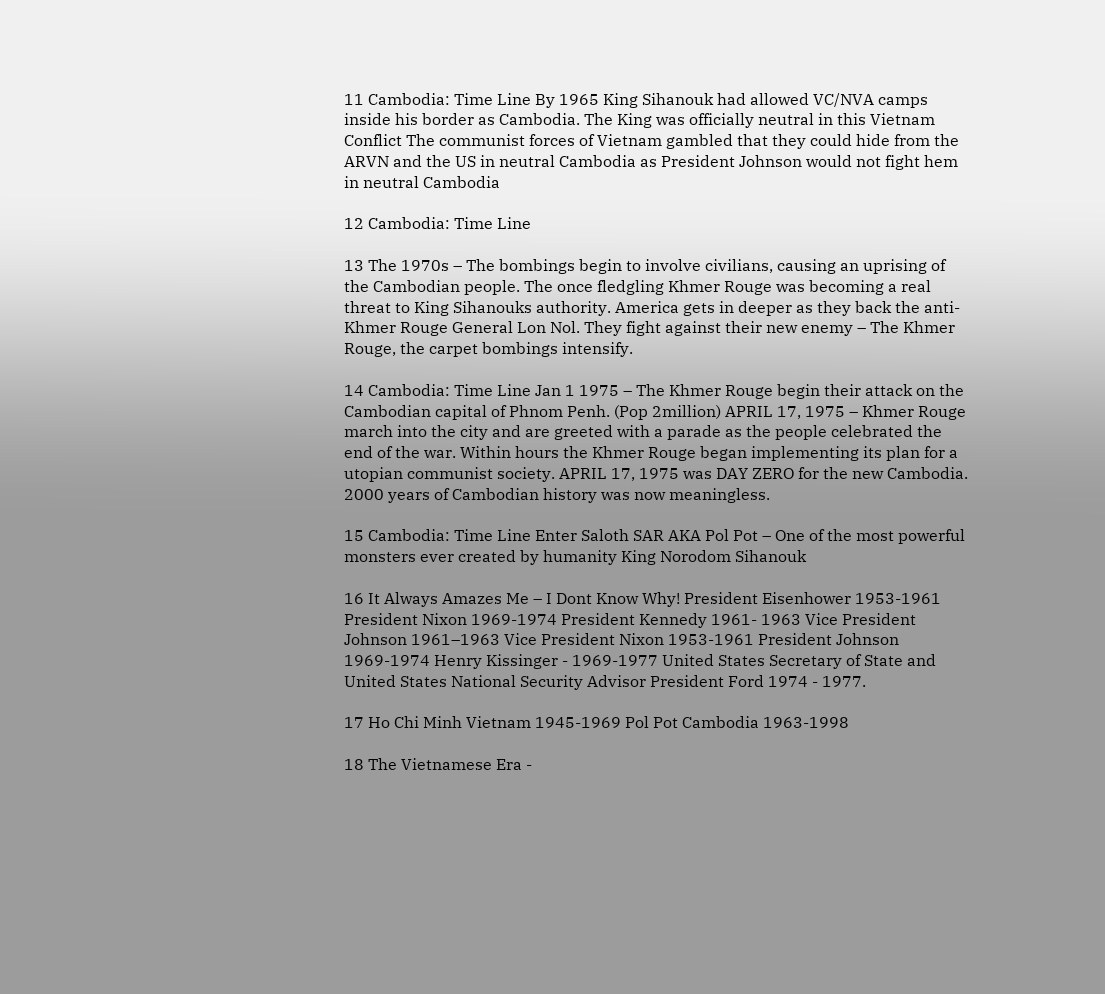11 Cambodia: Time Line By 1965 King Sihanouk had allowed VC/NVA camps inside his border as Cambodia. The King was officially neutral in this Vietnam Conflict The communist forces of Vietnam gambled that they could hide from the ARVN and the US in neutral Cambodia as President Johnson would not fight hem in neutral Cambodia

12 Cambodia: Time Line

13 The 1970s – The bombings begin to involve civilians, causing an uprising of the Cambodian people. The once fledgling Khmer Rouge was becoming a real threat to King Sihanouks authority. America gets in deeper as they back the anti- Khmer Rouge General Lon Nol. They fight against their new enemy – The Khmer Rouge, the carpet bombings intensify.

14 Cambodia: Time Line Jan 1 1975 – The Khmer Rouge begin their attack on the Cambodian capital of Phnom Penh. (Pop 2million) APRIL 17, 1975 – Khmer Rouge march into the city and are greeted with a parade as the people celebrated the end of the war. Within hours the Khmer Rouge began implementing its plan for a utopian communist society. APRIL 17, 1975 was DAY ZERO for the new Cambodia. 2000 years of Cambodian history was now meaningless.

15 Cambodia: Time Line Enter Saloth SAR AKA Pol Pot – One of the most powerful monsters ever created by humanity King Norodom Sihanouk

16 It Always Amazes Me – I Dont Know Why! President Eisenhower 1953-1961 President Nixon 1969-1974 President Kennedy 1961- 1963 Vice President Johnson 1961–1963 Vice President Nixon 1953-1961 President Johnson 1969-1974 Henry Kissinger - 1969-1977 United States Secretary of State and United States National Security Advisor President Ford 1974 - 1977.

17 Ho Chi Minh Vietnam 1945-1969 Pol Pot Cambodia 1963-1998

18 The Vietnamese Era -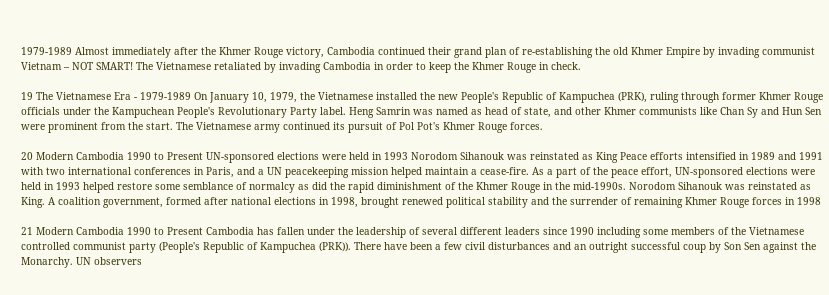1979-1989 Almost immediately after the Khmer Rouge victory, Cambodia continued their grand plan of re-establishing the old Khmer Empire by invading communist Vietnam – NOT SMART! The Vietnamese retaliated by invading Cambodia in order to keep the Khmer Rouge in check.

19 The Vietnamese Era - 1979-1989 On January 10, 1979, the Vietnamese installed the new People's Republic of Kampuchea (PRK), ruling through former Khmer Rouge officials under the Kampuchean People's Revolutionary Party label. Heng Samrin was named as head of state, and other Khmer communists like Chan Sy and Hun Sen were prominent from the start. The Vietnamese army continued its pursuit of Pol Pot's Khmer Rouge forces.

20 Modern Cambodia 1990 to Present UN-sponsored elections were held in 1993 Norodom Sihanouk was reinstated as King Peace efforts intensified in 1989 and 1991 with two international conferences in Paris, and a UN peacekeeping mission helped maintain a cease-fire. As a part of the peace effort, UN-sponsored elections were held in 1993 helped restore some semblance of normalcy as did the rapid diminishment of the Khmer Rouge in the mid-1990s. Norodom Sihanouk was reinstated as King. A coalition government, formed after national elections in 1998, brought renewed political stability and the surrender of remaining Khmer Rouge forces in 1998

21 Modern Cambodia 1990 to Present Cambodia has fallen under the leadership of several different leaders since 1990 including some members of the Vietnamese controlled communist party (People's Republic of Kampuchea (PRK)). There have been a few civil disturbances and an outright successful coup by Son Sen against the Monarchy. UN observers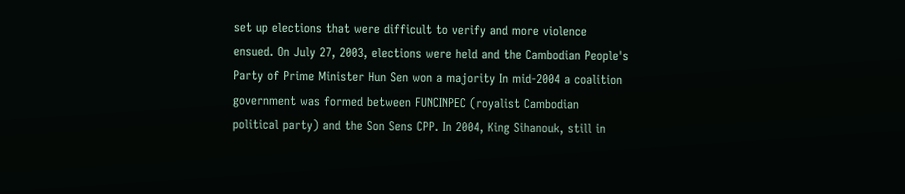set up elections that were difficult to verify and more violence ensued. On July 27, 2003, elections were held and the Cambodian People's Party of Prime Minister Hun Sen won a majority In mid-2004 a coalition government was formed between FUNCINPEC (royalist Cambodian political party) and the Son Sens CPP. In 2004, King Sihanouk, still in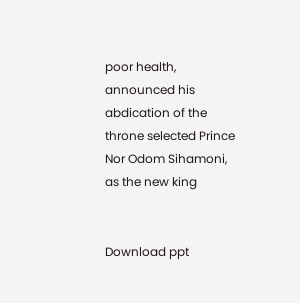poor health, announced his abdication of the throne selected Prince Nor Odom Sihamoni, as the new king


Download ppt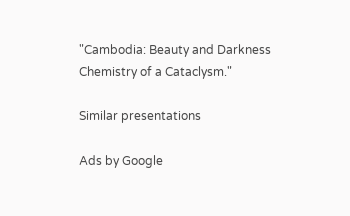"Cambodia: Beauty and Darkness Chemistry of a Cataclysm."

Similar presentations

Ads by Google